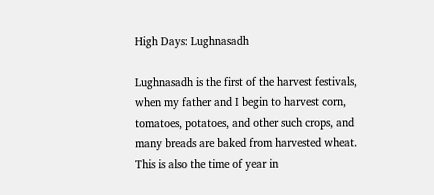High Days: Lughnasadh

Lughnasadh is the first of the harvest festivals, when my father and I begin to harvest corn, tomatoes, potatoes, and other such crops, and many breads are baked from harvested wheat. This is also the time of year in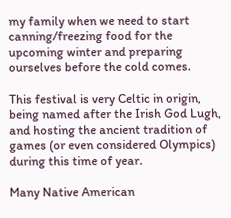my family when we need to start canning/freezing food for the upcoming winter and preparing ourselves before the cold comes.

This festival is very Celtic in origin, being named after the Irish God Lugh, and hosting the ancient tradition of games (or even considered Olympics) during this time of year.

Many Native American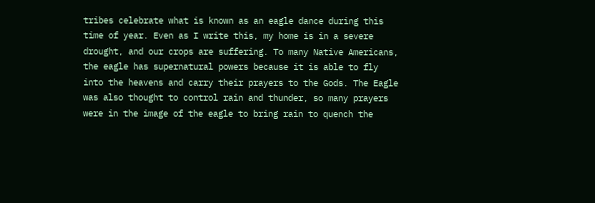tribes celebrate what is known as an eagle dance during this time of year. Even as I write this, my home is in a severe drought, and our crops are suffering. To many Native Americans, the eagle has supernatural powers because it is able to fly into the heavens and carry their prayers to the Gods. The Eagle was also thought to control rain and thunder, so many prayers were in the image of the eagle to bring rain to quench the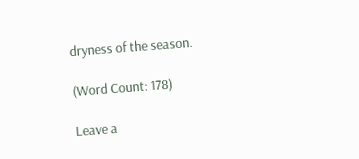dryness of the season.

(Word Count: 178)

Leave a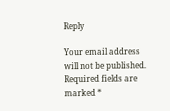Reply

Your email address will not be published. Required fields are marked *